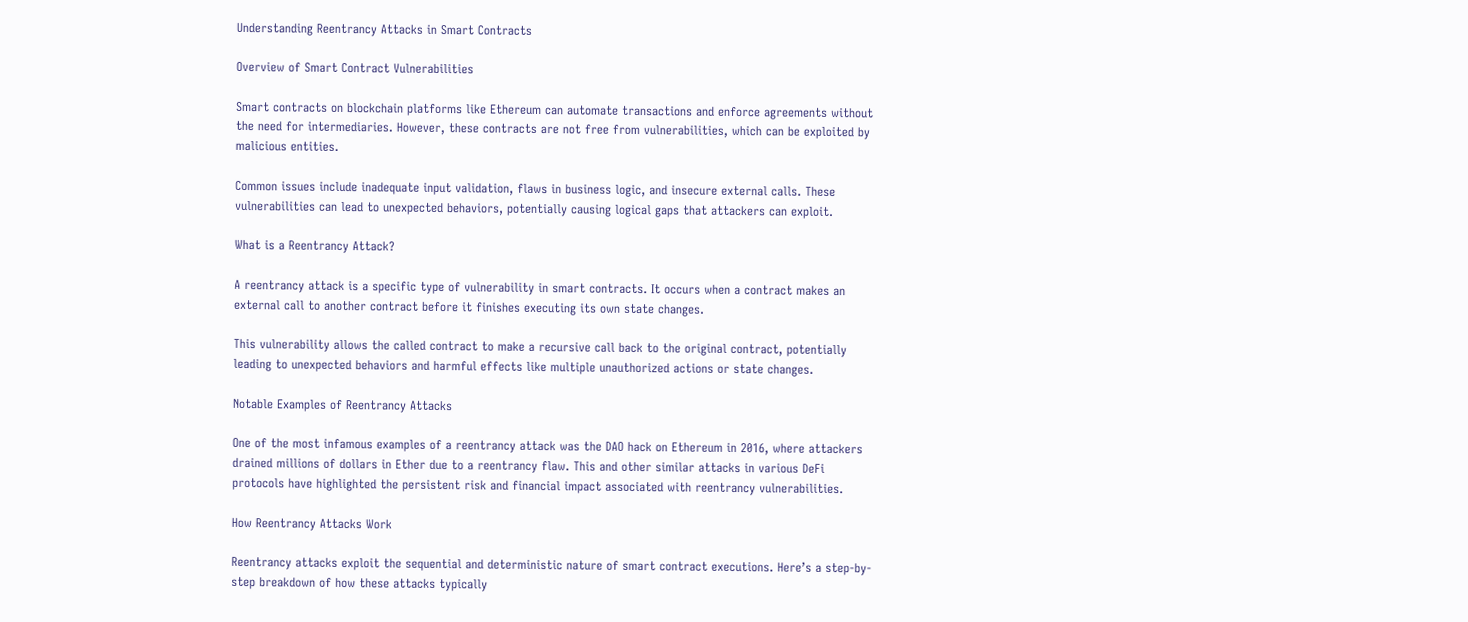Understanding Reentrancy Attacks in Smart Contracts

Overview of Smart Contract Vulnerabilities

Smart contracts on blockchain platforms like Ethereum can automate transactions and enforce agreements without the need for intermediaries. However, these contracts are not free from vulnerabilities, which can be exploited by malicious entities.

Common issues include inadequate input validation, flaws in business logic, and insecure external calls. These vulnerabilities can lead to unexpected behaviors, potentially causing logical gaps that attackers can exploit.

What is a Reentrancy Attack?

A reentrancy attack is a specific type of vulnerability in smart contracts. It occurs when a contract makes an external call to another contract before it finishes executing its own state changes.

This vulnerability allows the called contract to make a recursive call back to the original contract, potentially leading to unexpected behaviors and harmful effects like multiple unauthorized actions or state changes.

Notable Examples of Reentrancy Attacks

One of the most infamous examples of a reentrancy attack was the DAO hack on Ethereum in 2016, where attackers drained millions of dollars in Ether due to a reentrancy flaw. This and other similar attacks in various DeFi protocols have highlighted the persistent risk and financial impact associated with reentrancy vulnerabilities.

How Reentrancy Attacks Work

Reentrancy attacks exploit the sequential and deterministic nature of smart contract executions. Here’s a step-by-step breakdown of how these attacks typically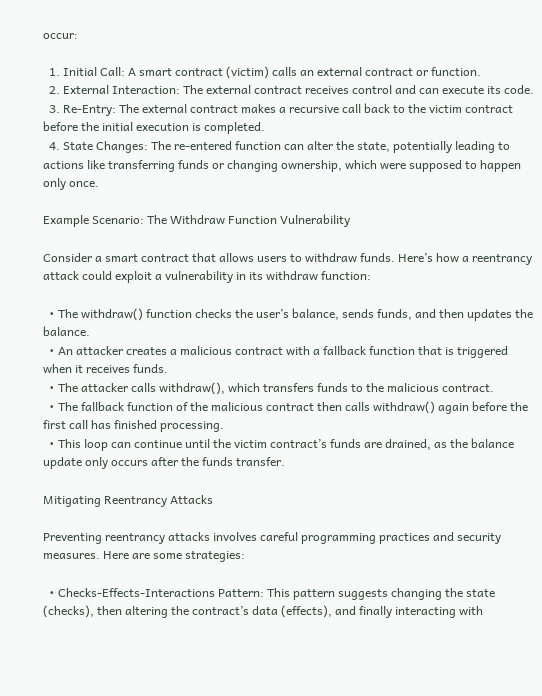occur:

  1. Initial Call: A smart contract (victim) calls an external contract or function.
  2. External Interaction: The external contract receives control and can execute its code.
  3. Re-Entry: The external contract makes a recursive call back to the victim contract before the initial execution is completed.
  4. State Changes: The re-entered function can alter the state, potentially leading to actions like transferring funds or changing ownership, which were supposed to happen only once.

Example Scenario: The Withdraw Function Vulnerability

Consider a smart contract that allows users to withdraw funds. Here’s how a reentrancy attack could exploit a vulnerability in its withdraw function:

  • The withdraw() function checks the user’s balance, sends funds, and then updates the balance.
  • An attacker creates a malicious contract with a fallback function that is triggered when it receives funds.
  • The attacker calls withdraw(), which transfers funds to the malicious contract.
  • The fallback function of the malicious contract then calls withdraw() again before the first call has finished processing.
  • This loop can continue until the victim contract’s funds are drained, as the balance update only occurs after the funds transfer.

Mitigating Reentrancy Attacks

Preventing reentrancy attacks involves careful programming practices and security measures. Here are some strategies:

  • Checks-Effects-Interactions Pattern: This pattern suggests changing the state (checks), then altering the contract’s data (effects), and finally interacting with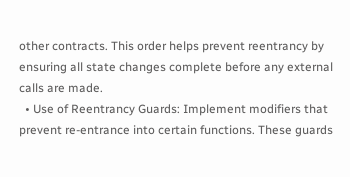other contracts. This order helps prevent reentrancy by ensuring all state changes complete before any external calls are made.
  • Use of Reentrancy Guards: Implement modifiers that prevent re-entrance into certain functions. These guards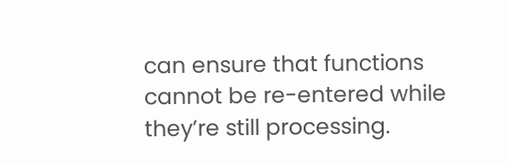can ensure that functions cannot be re-entered while they’re still processing.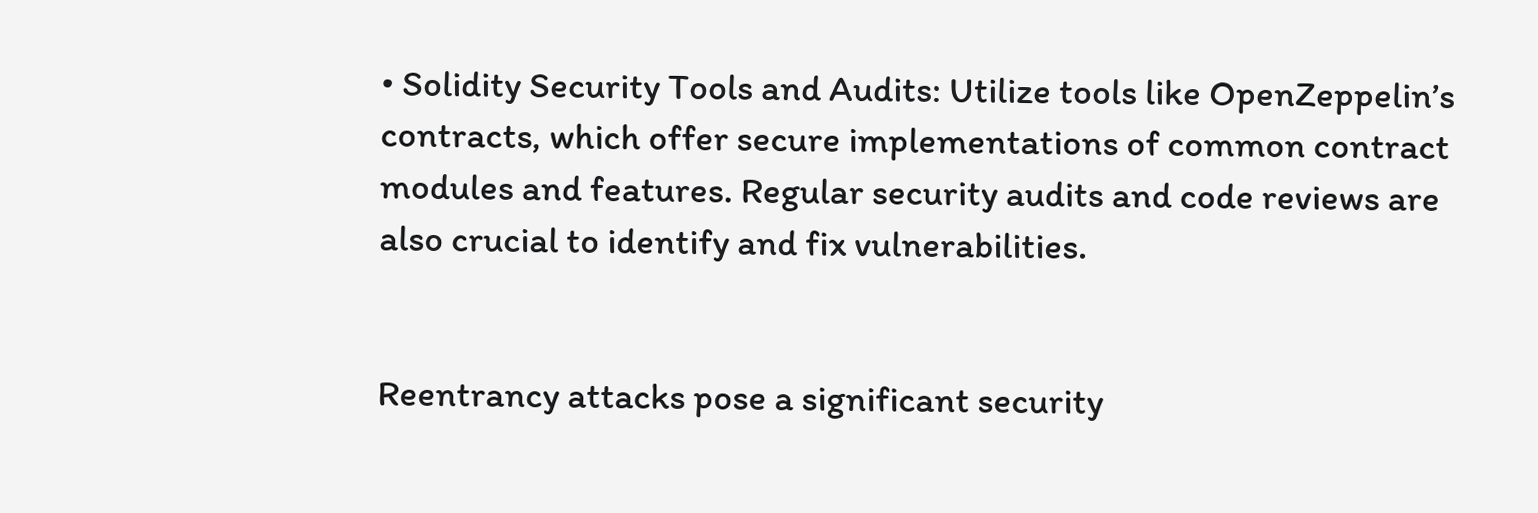• Solidity Security Tools and Audits: Utilize tools like OpenZeppelin’s contracts, which offer secure implementations of common contract modules and features. Regular security audits and code reviews are also crucial to identify and fix vulnerabilities.


Reentrancy attacks pose a significant security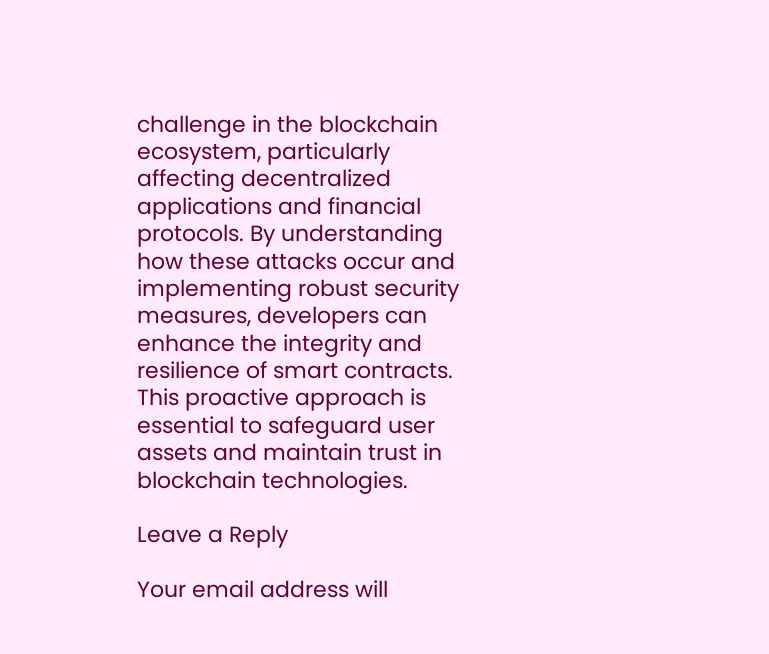challenge in the blockchain ecosystem, particularly affecting decentralized applications and financial protocols. By understanding how these attacks occur and implementing robust security measures, developers can enhance the integrity and resilience of smart contracts. This proactive approach is essential to safeguard user assets and maintain trust in blockchain technologies.

Leave a Reply

Your email address will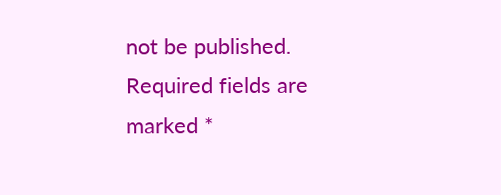not be published. Required fields are marked *